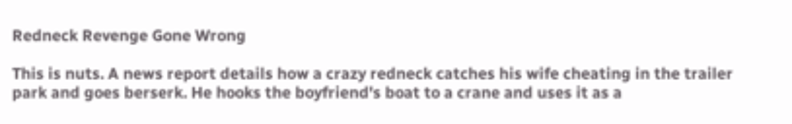Redneck Revenge Gone Wrong

This is nuts. A news report details how a crazy redneck catches his wife cheating in the trailer park and goes berserk. He hooks the boyfriend's boat to a crane and uses it as a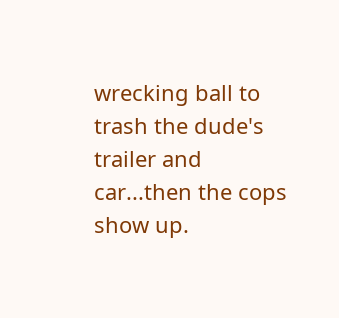wrecking ball to trash the dude's trailer and car...then the cops show up.